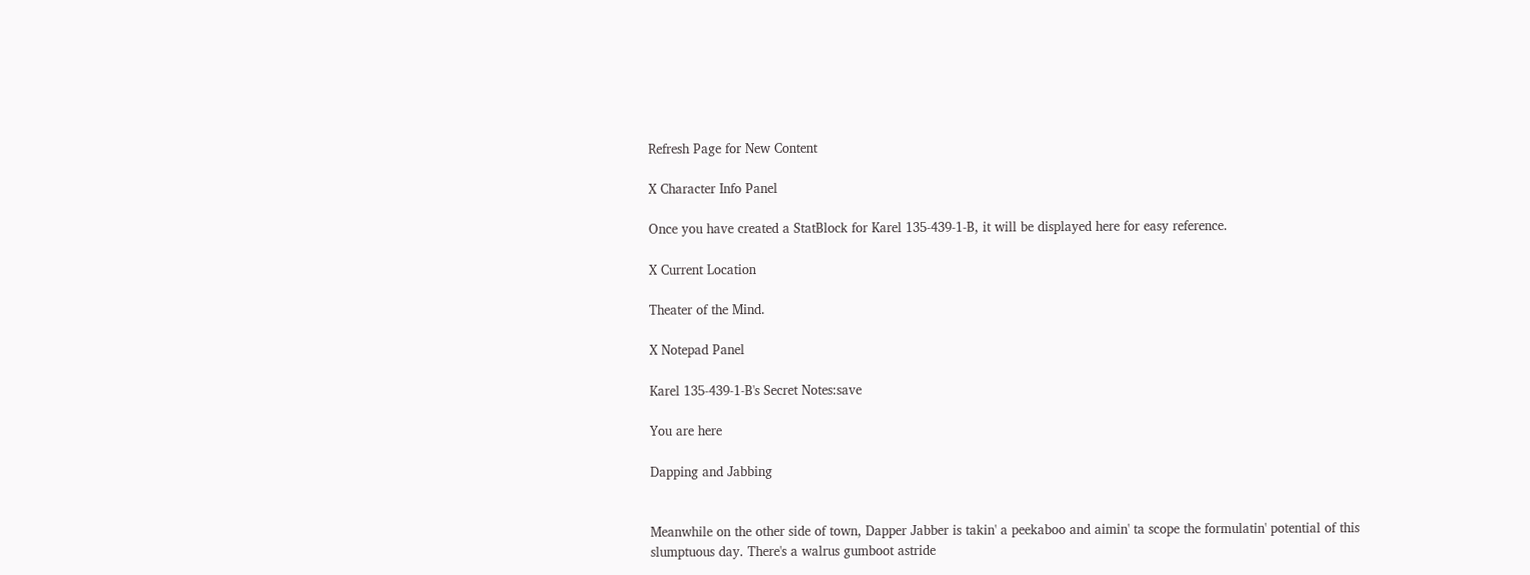Refresh Page for New Content

X Character Info Panel

Once you have created a StatBlock for Karel 135-439-1-B, it will be displayed here for easy reference.

X Current Location

Theater of the Mind.

X Notepad Panel

Karel 135-439-1-B's Secret Notes:save

You are here

Dapping and Jabbing


Meanwhile on the other side of town, Dapper Jabber is takin' a peekaboo and aimin' ta scope the formulatin' potential of this slumptuous day. There's a walrus gumboot astride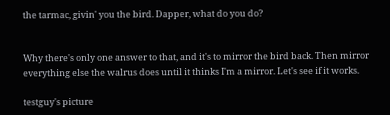the tarmac, givin' you the bird. Dapper, what do you do?


Why there's only one answer to that, and it's to mirror the bird back. Then mirror everything else the walrus does until it thinks I'm a mirror. Let's see if it works.

testguy's picture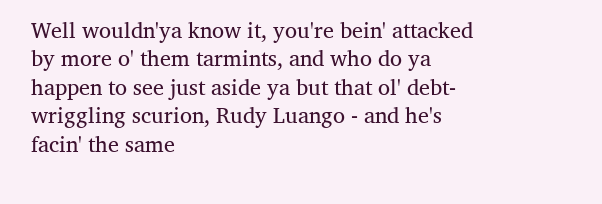Well wouldn'ya know it, you're bein' attacked by more o' them tarmints, and who do ya happen to see just aside ya but that ol' debt-wriggling scurion, Rudy Luango - and he's facin' the same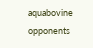aquabovine opponents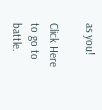as you!

Click Here to go to battle.